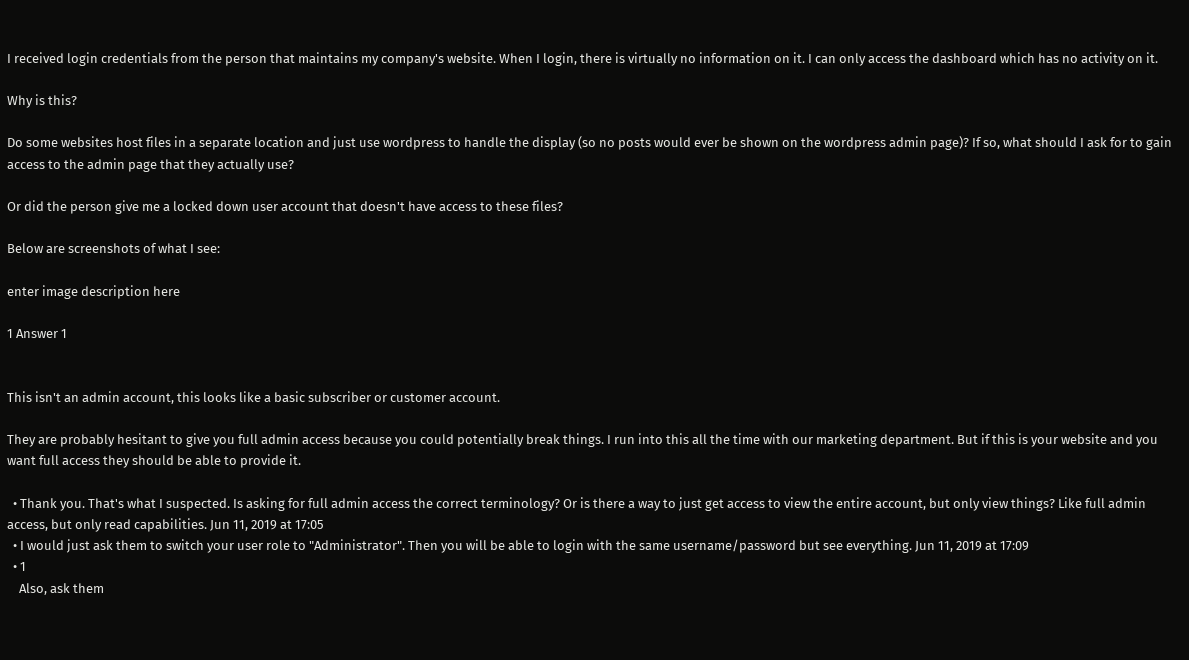I received login credentials from the person that maintains my company's website. When I login, there is virtually no information on it. I can only access the dashboard which has no activity on it.

Why is this?

Do some websites host files in a separate location and just use wordpress to handle the display (so no posts would ever be shown on the wordpress admin page)? If so, what should I ask for to gain access to the admin page that they actually use?

Or did the person give me a locked down user account that doesn't have access to these files?

Below are screenshots of what I see:

enter image description here

1 Answer 1


This isn't an admin account, this looks like a basic subscriber or customer account.

They are probably hesitant to give you full admin access because you could potentially break things. I run into this all the time with our marketing department. But if this is your website and you want full access they should be able to provide it.

  • Thank you. That's what I suspected. Is asking for full admin access the correct terminology? Or is there a way to just get access to view the entire account, but only view things? Like full admin access, but only read capabilities. Jun 11, 2019 at 17:05
  • I would just ask them to switch your user role to "Administrator". Then you will be able to login with the same username/password but see everything. Jun 11, 2019 at 17:09
  • 1
    Also, ask them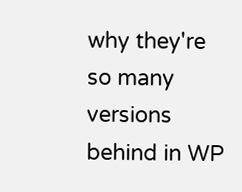why they're so many versions behind in WP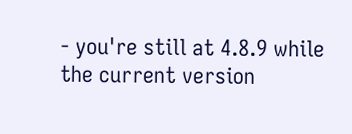- you're still at 4.8.9 while the current version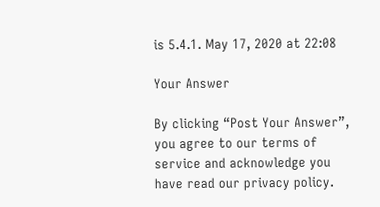is 5.4.1. May 17, 2020 at 22:08

Your Answer

By clicking “Post Your Answer”, you agree to our terms of service and acknowledge you have read our privacy policy.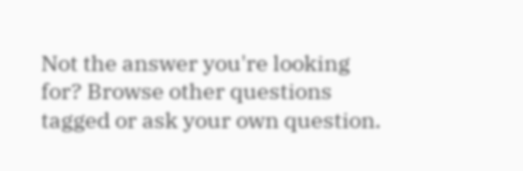Not the answer you're looking for? Browse other questions tagged or ask your own question.